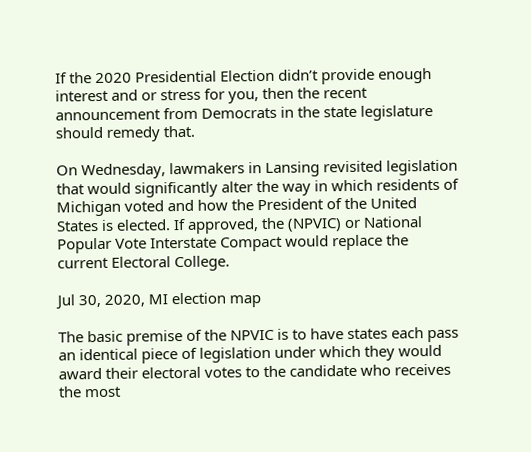If the 2020 Presidential Election didn’t provide enough interest and or stress for you, then the recent announcement from Democrats in the state legislature should remedy that.

On Wednesday, lawmakers in Lansing revisited legislation that would significantly alter the way in which residents of Michigan voted and how the President of the United States is elected. If approved, the (NPVIC) or National Popular Vote Interstate Compact would replace the current Electoral College.

Jul 30, 2020, MI election map

The basic premise of the NPVIC is to have states each pass an identical piece of legislation under which they would award their electoral votes to the candidate who receives the most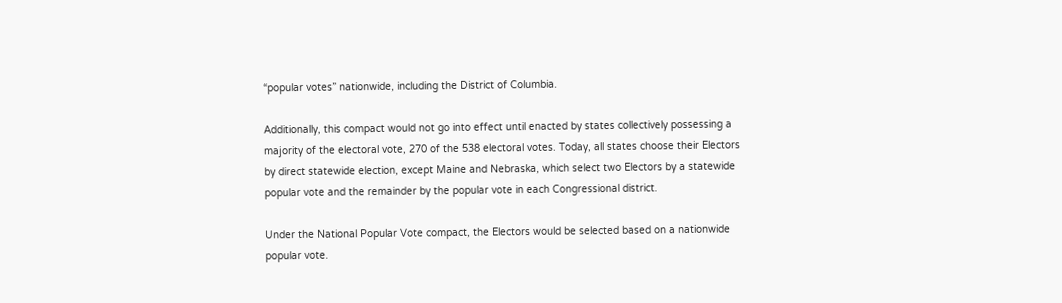“popular votes” nationwide, including the District of Columbia.

Additionally, this compact would not go into effect until enacted by states collectively possessing a majority of the electoral vote, 270 of the 538 electoral votes. Today, all states choose their Electors by direct statewide election, except Maine and Nebraska, which select two Electors by a statewide popular vote and the remainder by the popular vote in each Congressional district.

Under the National Popular Vote compact, the Electors would be selected based on a nationwide popular vote.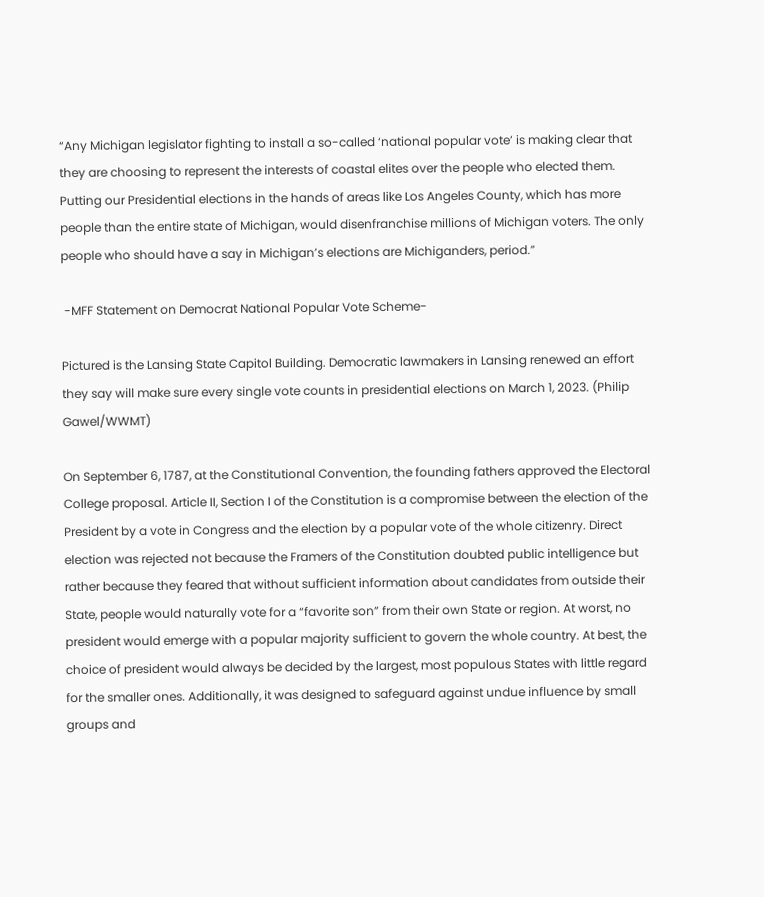“Any Michigan legislator fighting to install a so-called ‘national popular vote’ is making clear that they are choosing to represent the interests of coastal elites over the people who elected them. Putting our Presidential elections in the hands of areas like Los Angeles County, which has more people than the entire state of Michigan, would disenfranchise millions of Michigan voters. The only people who should have a say in Michigan’s elections are Michiganders, period.”

 -MFF Statement on Democrat National Popular Vote Scheme-

Pictured is the Lansing State Capitol Building. Democratic lawmakers in Lansing renewed an effort they say will make sure every single vote counts in presidential elections on March 1, 2023. (Philip Gawel/WWMT)

On September 6, 1787, at the Constitutional Convention, the founding fathers approved the Electoral College proposal. Article II, Section I of the Constitution is a compromise between the election of the President by a vote in Congress and the election by a popular vote of the whole citizenry. Direct election was rejected not because the Framers of the Constitution doubted public intelligence but rather because they feared that without sufficient information about candidates from outside their State, people would naturally vote for a “favorite son” from their own State or region. At worst, no president would emerge with a popular majority sufficient to govern the whole country. At best, the choice of president would always be decided by the largest, most populous States with little regard for the smaller ones. Additionally, it was designed to safeguard against undue influence by small groups and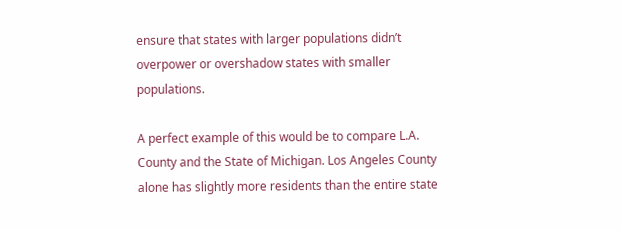ensure that states with larger populations didn’t overpower or overshadow states with smaller populations.

A perfect example of this would be to compare L.A. County and the State of Michigan. Los Angeles County alone has slightly more residents than the entire state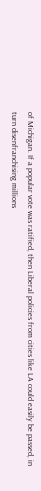of Michigan. If a popular vote was ratified, then Liberal policies from cities like LA could easily be passed, in turn disenfranchising millions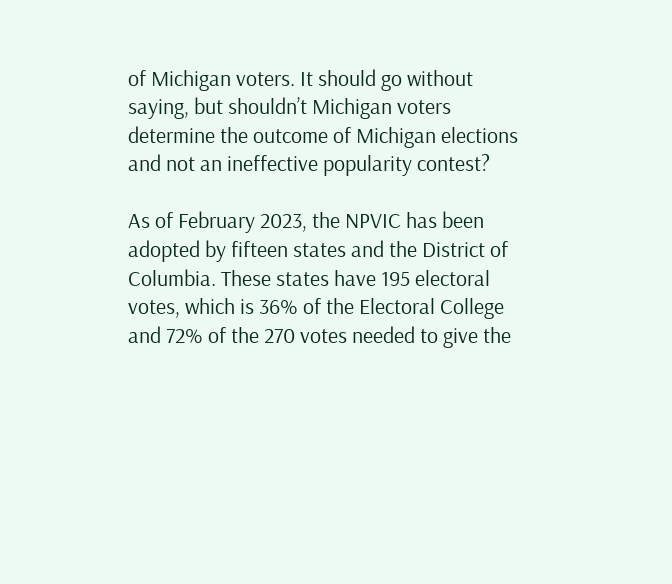of Michigan voters. It should go without saying, but shouldn’t Michigan voters determine the outcome of Michigan elections and not an ineffective popularity contest?

As of February 2023, the NPVIC has been adopted by fifteen states and the District of Columbia. These states have 195 electoral votes, which is 36% of the Electoral College and 72% of the 270 votes needed to give the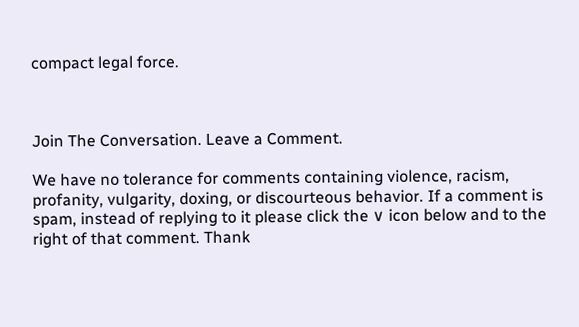compact legal force.



Join The Conversation. Leave a Comment.

We have no tolerance for comments containing violence, racism, profanity, vulgarity, doxing, or discourteous behavior. If a comment is spam, instead of replying to it please click the ∨ icon below and to the right of that comment. Thank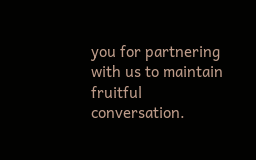you for partnering with us to maintain fruitful conversation.